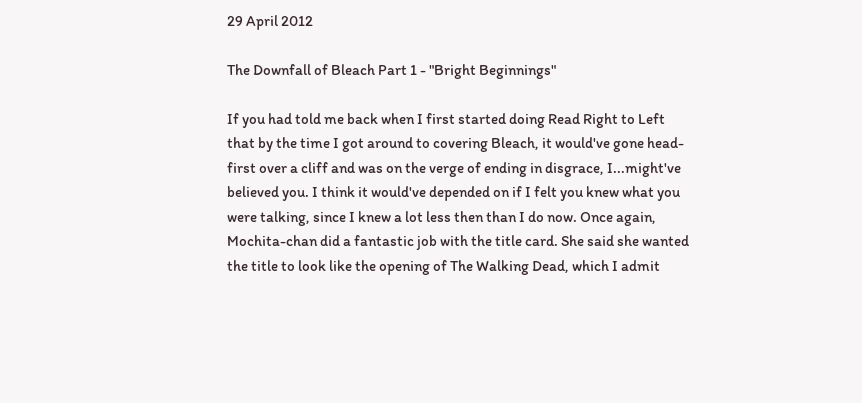29 April 2012

The Downfall of Bleach Part 1 - "Bright Beginnings"

If you had told me back when I first started doing Read Right to Left that by the time I got around to covering Bleach, it would've gone head-first over a cliff and was on the verge of ending in disgrace, I...might've believed you. I think it would've depended on if I felt you knew what you were talking, since I knew a lot less then than I do now. Once again, Mochita-chan did a fantastic job with the title card. She said she wanted the title to look like the opening of The Walking Dead, which I admit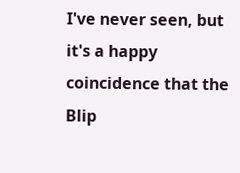I've never seen, but it's a happy coincidence that the Blip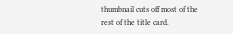thumbnail cuts off most of the rest of the title card.